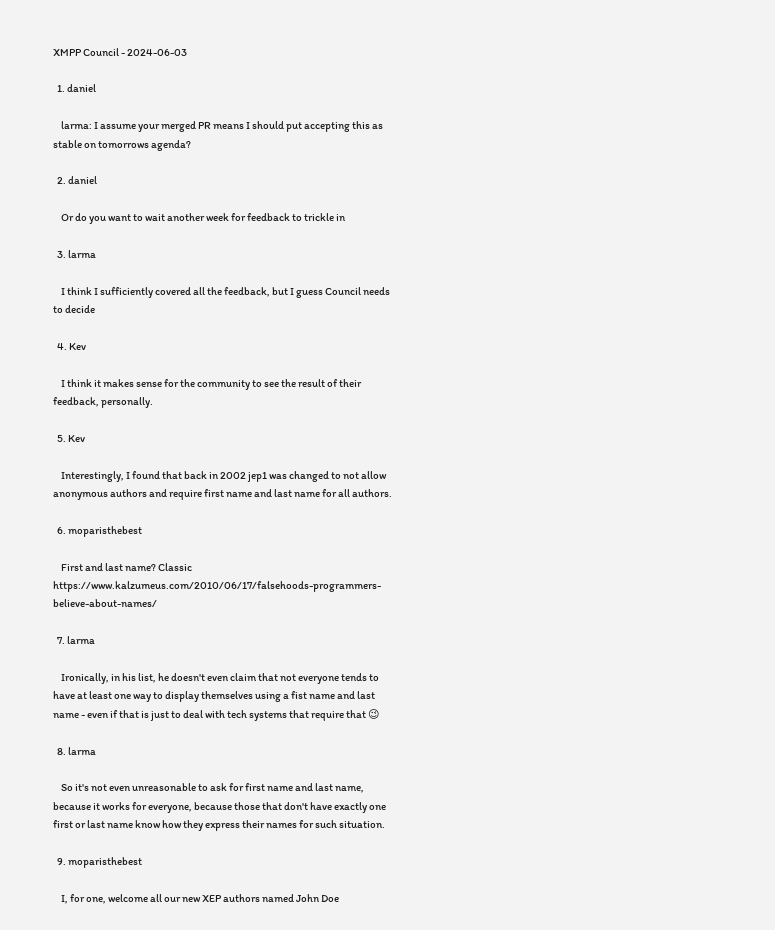XMPP Council - 2024-06-03

  1. daniel

    larma: I assume your merged PR means I should put accepting this as stable on tomorrows agenda?

  2. daniel

    Or do you want to wait another week for feedback to trickle in

  3. larma

    I think I sufficiently covered all the feedback, but I guess Council needs to decide

  4. Kev

    I think it makes sense for the community to see the result of their feedback, personally.

  5. Kev

    Interestingly, I found that back in 2002 jep1 was changed to not allow anonymous authors and require first name and last name for all authors.

  6. moparisthebest

    First and last name? Classic https://www.kalzumeus.com/2010/06/17/falsehoods-programmers-believe-about-names/

  7. larma

    Ironically, in his list, he doesn't even claim that not everyone tends to have at least one way to display themselves using a fist name and last name - even if that is just to deal with tech systems that require that 😉

  8. larma

    So it's not even unreasonable to ask for first name and last name, because it works for everyone, because those that don't have exactly one first or last name know how they express their names for such situation.

  9. moparisthebest

    I, for one, welcome all our new XEP authors named John Doe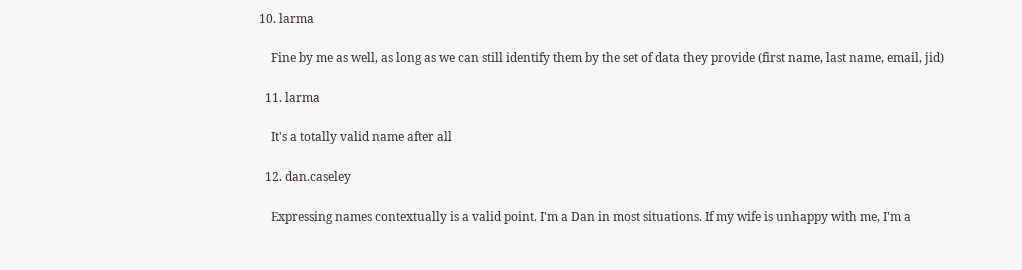10. larma

    Fine by me as well, as long as we can still identify them by the set of data they provide (first name, last name, email, jid)

  11. larma

    It's a totally valid name after all

  12. dan.caseley

    Expressing names contextually is a valid point. I'm a Dan in most situations. If my wife is unhappy with me, I'm a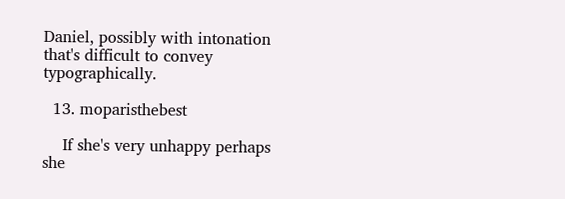Daniel, possibly with intonation that's difficult to convey typographically.

  13. moparisthebest

    If she's very unhappy perhaps she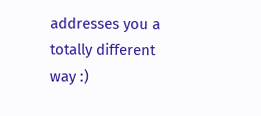addresses you a totally different way :)